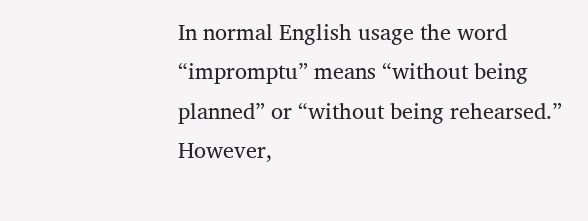In normal English usage the word “impromptu” means “without being planned” or “without being rehearsed.” However,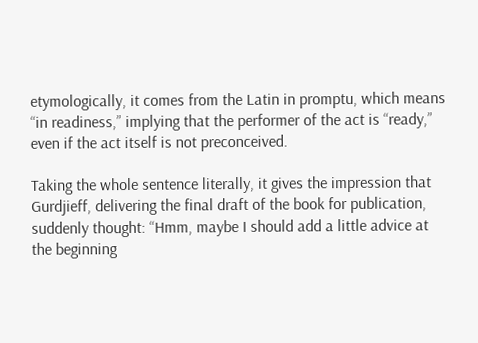etymologically, it comes from the Latin in promptu, which means “in readiness,” implying that the performer of the act is “ready,” even if the act itself is not preconceived.

Taking the whole sentence literally, it gives the impression that Gurdjieff, delivering the final draft of the book for publication, suddenly thought: “Hmm, maybe I should add a little advice at the beginning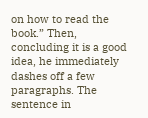on how to read the book.” Then, concluding it is a good idea, he immediately dashes off a few paragraphs. The sentence in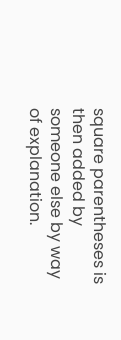square parentheses is then added by someone else by way of explanation.